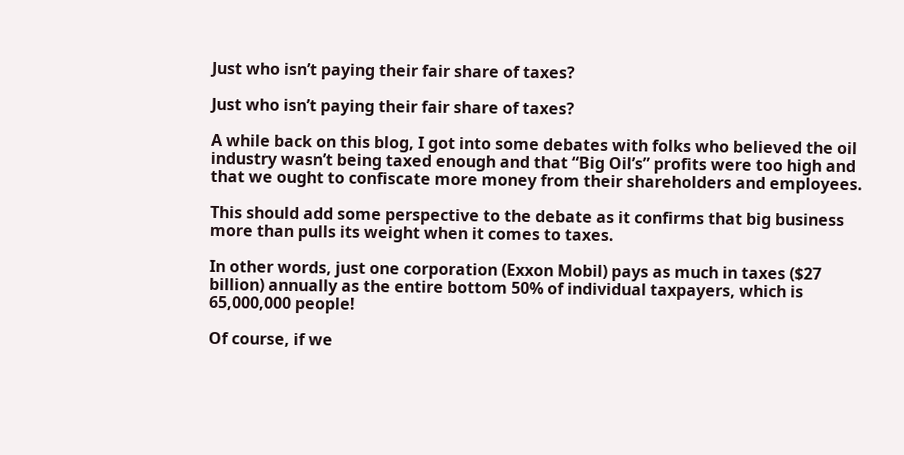Just who isn’t paying their fair share of taxes?

Just who isn’t paying their fair share of taxes?

A while back on this blog, I got into some debates with folks who believed the oil industry wasn’t being taxed enough and that “Big Oil’s” profits were too high and that we ought to confiscate more money from their shareholders and employees.

This should add some perspective to the debate as it confirms that big business more than pulls its weight when it comes to taxes.

In other words, just one corporation (Exxon Mobil) pays as much in taxes ($27 billion) annually as the entire bottom 50% of individual taxpayers, which is 65,000,000 people!

Of course, if we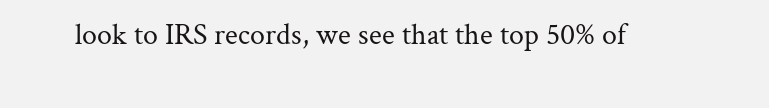look to IRS records, we see that the top 50% of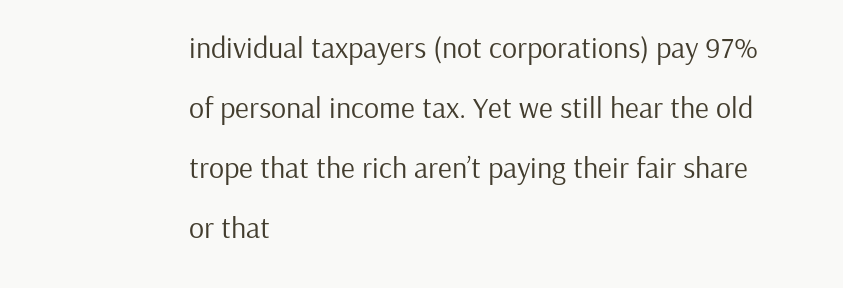individual taxpayers (not corporations) pay 97% of personal income tax. Yet we still hear the old trope that the rich aren’t paying their fair share or that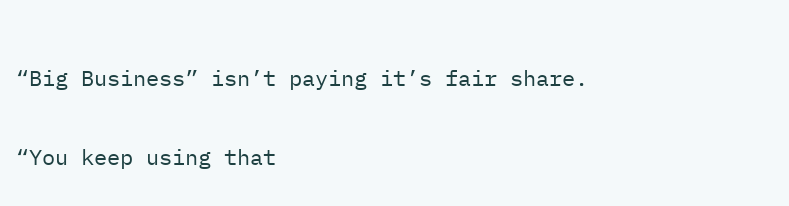“Big Business” isn’t paying it’s fair share.

“You keep using that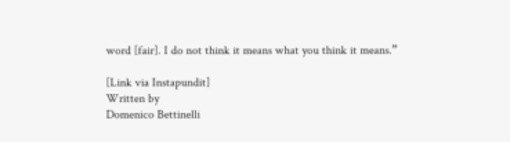word [fair]. I do not think it means what you think it means.”

[Link via Instapundit]
Written by
Domenico Bettinelli